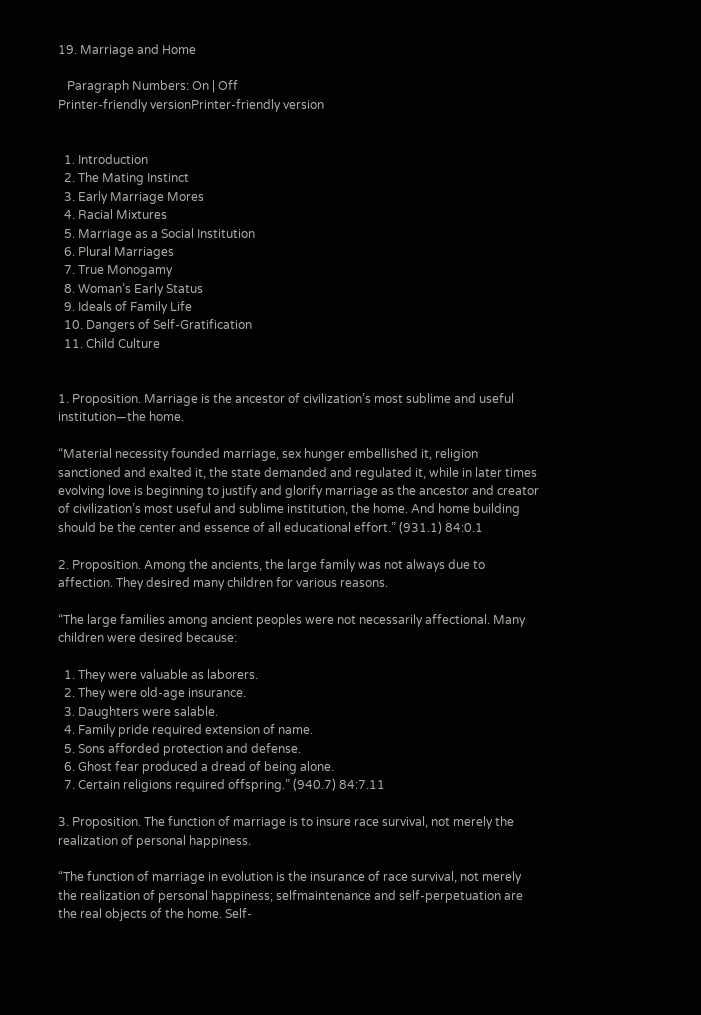19. Marriage and Home

   Paragraph Numbers: On | Off
Printer-friendly versionPrinter-friendly version


  1. Introduction
  2. The Mating Instinct
  3. Early Marriage Mores
  4. Racial Mixtures
  5. Marriage as a Social Institution
  6. Plural Marriages
  7. True Monogamy
  8. Woman’s Early Status
  9. Ideals of Family Life
  10. Dangers of Self-Gratification
  11. Child Culture


1. Proposition. Marriage is the ancestor of civilization’s most sublime and useful institution—the home.

“Material necessity founded marriage, sex hunger embellished it, religion sanctioned and exalted it, the state demanded and regulated it, while in later times evolving love is beginning to justify and glorify marriage as the ancestor and creator of civilization’s most useful and sublime institution, the home. And home building should be the center and essence of all educational effort.” (931.1) 84:0.1

2. Proposition. Among the ancients, the large family was not always due to affection. They desired many children for various reasons.

“The large families among ancient peoples were not necessarily affectional. Many children were desired because:

  1. They were valuable as laborers.
  2. They were old-age insurance.
  3. Daughters were salable.
  4. Family pride required extension of name.
  5. Sons afforded protection and defense.
  6. Ghost fear produced a dread of being alone.
  7. Certain religions required offspring.” (940.7) 84:7.11

3. Proposition. The function of marriage is to insure race survival, not merely the realization of personal happiness.

“The function of marriage in evolution is the insurance of race survival, not merely the realization of personal happiness; selfmaintenance and self-perpetuation are the real objects of the home. Self-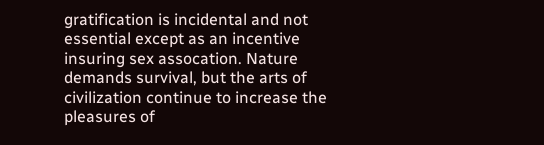gratification is incidental and not essential except as an incentive insuring sex assocation. Nature demands survival, but the arts of civilization continue to increase the pleasures of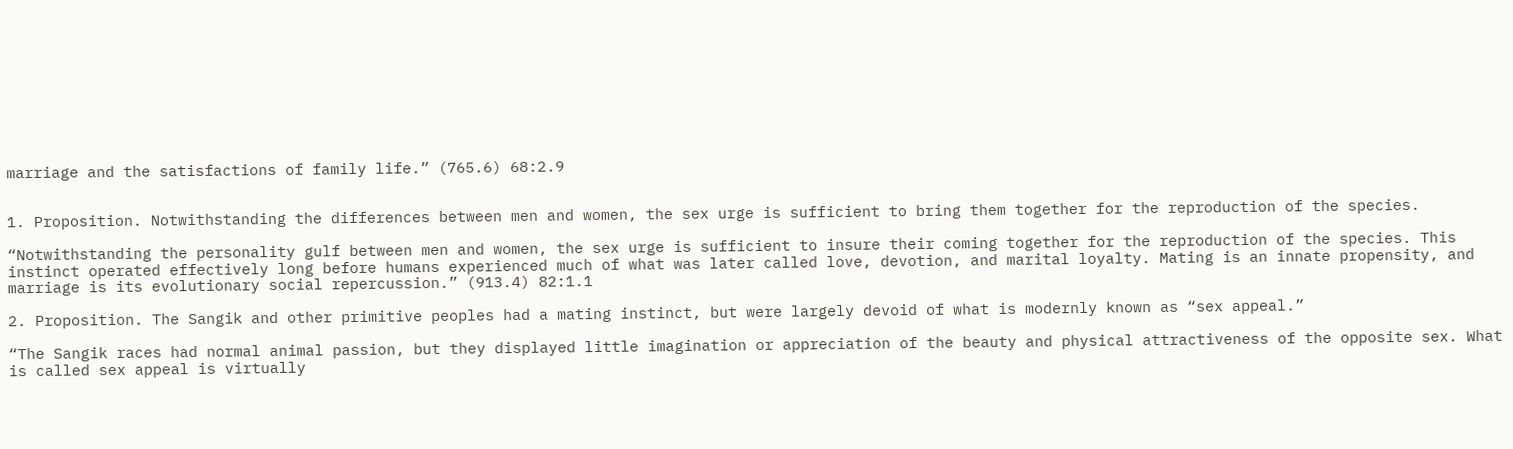marriage and the satisfactions of family life.” (765.6) 68:2.9


1. Proposition. Notwithstanding the differences between men and women, the sex urge is sufficient to bring them together for the reproduction of the species.

“Notwithstanding the personality gulf between men and women, the sex urge is sufficient to insure their coming together for the reproduction of the species. This instinct operated effectively long before humans experienced much of what was later called love, devotion, and marital loyalty. Mating is an innate propensity, and marriage is its evolutionary social repercussion.” (913.4) 82:1.1

2. Proposition. The Sangik and other primitive peoples had a mating instinct, but were largely devoid of what is modernly known as “sex appeal.”

“The Sangik races had normal animal passion, but they displayed little imagination or appreciation of the beauty and physical attractiveness of the opposite sex. What is called sex appeal is virtually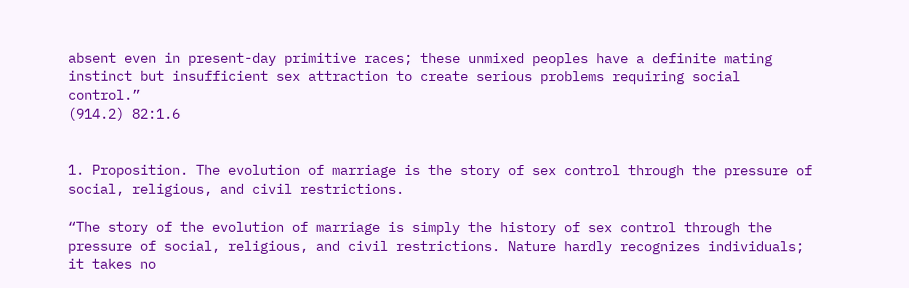absent even in present-day primitive races; these unmixed peoples have a definite mating instinct but insufficient sex attraction to create serious problems requiring social control.”
(914.2) 82:1.6


1. Proposition. The evolution of marriage is the story of sex control through the pressure of social, religious, and civil restrictions.

“The story of the evolution of marriage is simply the history of sex control through the pressure of social, religious, and civil restrictions. Nature hardly recognizes individuals; it takes no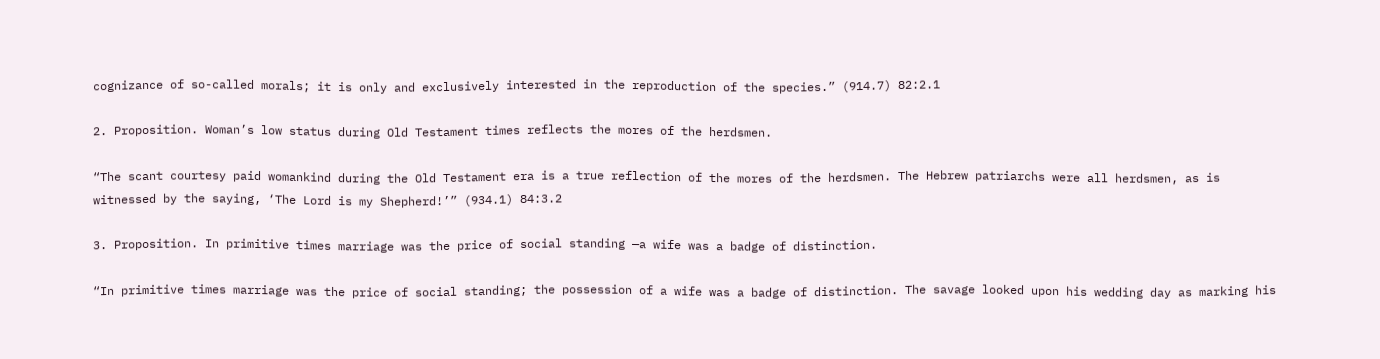cognizance of so-called morals; it is only and exclusively interested in the reproduction of the species.” (914.7) 82:2.1

2. Proposition. Woman’s low status during Old Testament times reflects the mores of the herdsmen.

“The scant courtesy paid womankind during the Old Testament era is a true reflection of the mores of the herdsmen. The Hebrew patriarchs were all herdsmen, as is witnessed by the saying, ‘The Lord is my Shepherd!’” (934.1) 84:3.2

3. Proposition. In primitive times marriage was the price of social standing —a wife was a badge of distinction.

“In primitive times marriage was the price of social standing; the possession of a wife was a badge of distinction. The savage looked upon his wedding day as marking his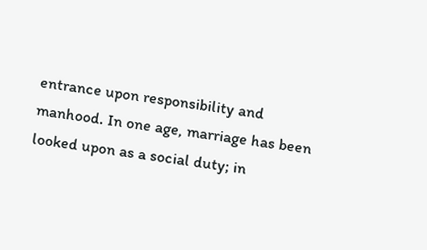entrance upon responsibility and manhood. In one age, marriage has been looked upon as a social duty; in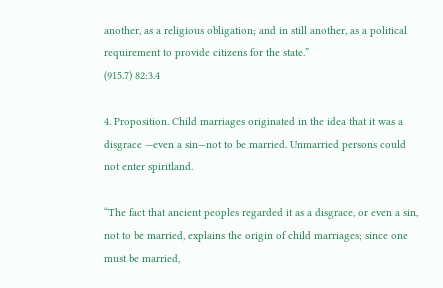another, as a religious obligation; and in still another, as a political requirement to provide citizens for the state.”
(915.7) 82:3.4

4. Proposition. Child marriages originated in the idea that it was a disgrace —even a sin—not to be married. Unmarried persons could not enter spiritland.

“The fact that ancient peoples regarded it as a disgrace, or even a sin, not to be married, explains the origin of child marriages; since one must be married,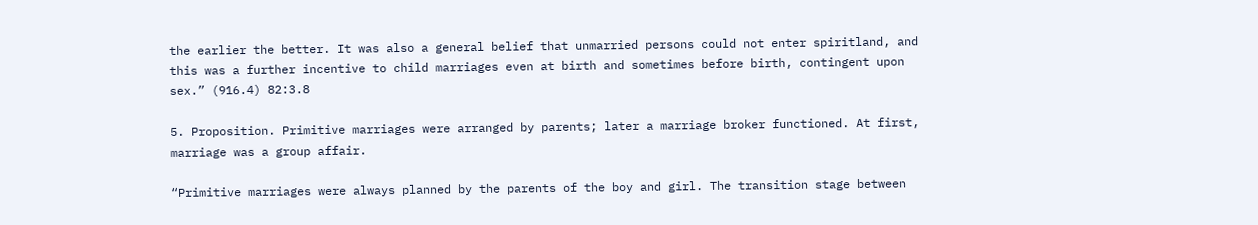the earlier the better. It was also a general belief that unmarried persons could not enter spiritland, and this was a further incentive to child marriages even at birth and sometimes before birth, contingent upon sex.” (916.4) 82:3.8

5. Proposition. Primitive marriages were arranged by parents; later a marriage broker functioned. At first, marriage was a group affair.

“Primitive marriages were always planned by the parents of the boy and girl. The transition stage between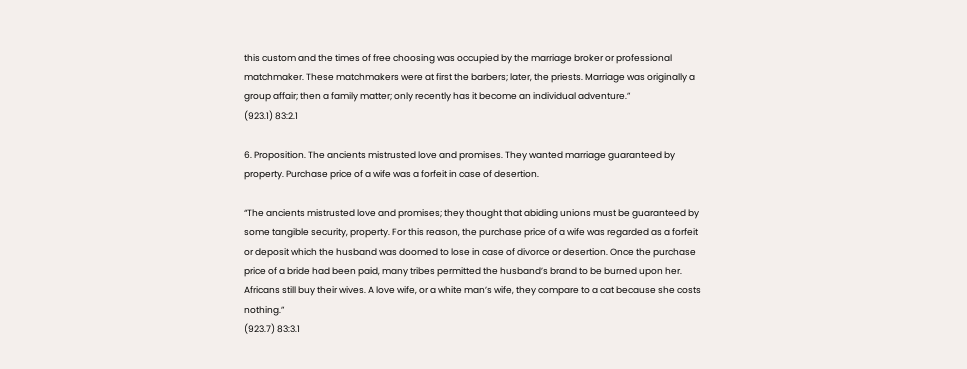this custom and the times of free choosing was occupied by the marriage broker or professional matchmaker. These matchmakers were at first the barbers; later, the priests. Marriage was originally a group affair; then a family matter; only recently has it become an individual adventure.”
(923.1) 83:2.1

6. Proposition. The ancients mistrusted love and promises. They wanted marriage guaranteed by property. Purchase price of a wife was a forfeit in case of desertion.

“The ancients mistrusted love and promises; they thought that abiding unions must be guaranteed by some tangible security, property. For this reason, the purchase price of a wife was regarded as a forfeit or deposit which the husband was doomed to lose in case of divorce or desertion. Once the purchase price of a bride had been paid, many tribes permitted the husband’s brand to be burned upon her. Africans still buy their wives. A love wife, or a white man’s wife, they compare to a cat because she costs nothing.”
(923.7) 83:3.1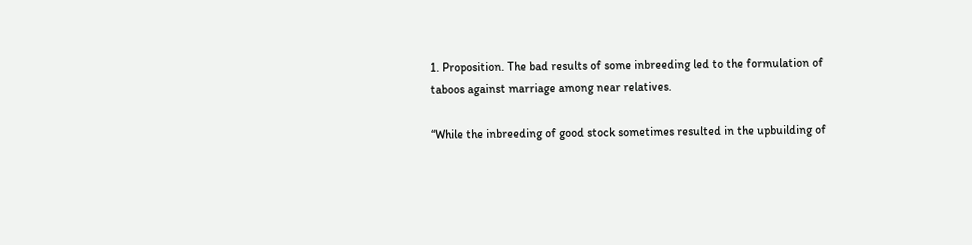1. Proposition. The bad results of some inbreeding led to the formulation of taboos against marriage among near relatives.

“While the inbreeding of good stock sometimes resulted in the upbuilding of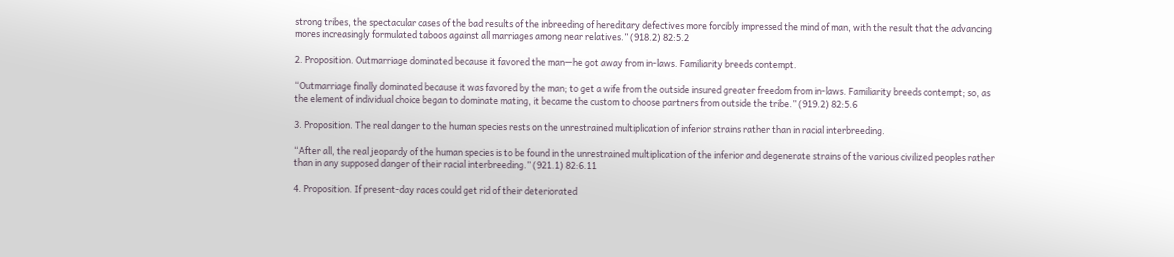strong tribes, the spectacular cases of the bad results of the inbreeding of hereditary defectives more forcibly impressed the mind of man, with the result that the advancing mores increasingly formulated taboos against all marriages among near relatives.” (918.2) 82:5.2

2. Proposition. Outmarriage dominated because it favored the man—he got away from in-laws. Familiarity breeds contempt.

“Outmarriage finally dominated because it was favored by the man; to get a wife from the outside insured greater freedom from in-laws. Familiarity breeds contempt; so, as the element of individual choice began to dominate mating, it became the custom to choose partners from outside the tribe.” (919.2) 82:5.6

3. Proposition. The real danger to the human species rests on the unrestrained multiplication of inferior strains rather than in racial interbreeding.

“After all, the real jeopardy of the human species is to be found in the unrestrained multiplication of the inferior and degenerate strains of the various civilized peoples rather than in any supposed danger of their racial interbreeding.” (921.1) 82:6.11

4. Proposition. If present-day races could get rid of their deteriorated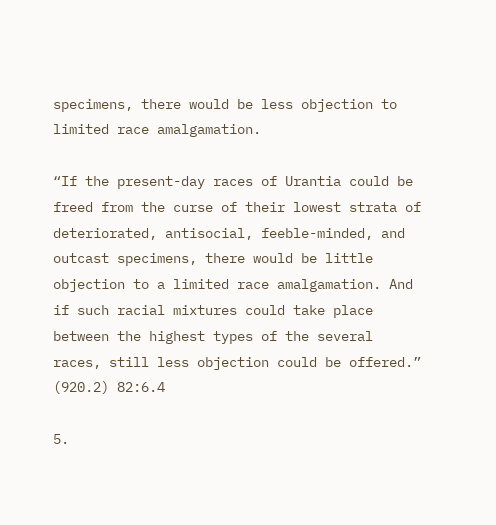specimens, there would be less objection to limited race amalgamation.

“If the present-day races of Urantia could be freed from the curse of their lowest strata of deteriorated, antisocial, feeble-minded, and outcast specimens, there would be little objection to a limited race amalgamation. And if such racial mixtures could take place between the highest types of the several races, still less objection could be offered.” (920.2) 82:6.4

5.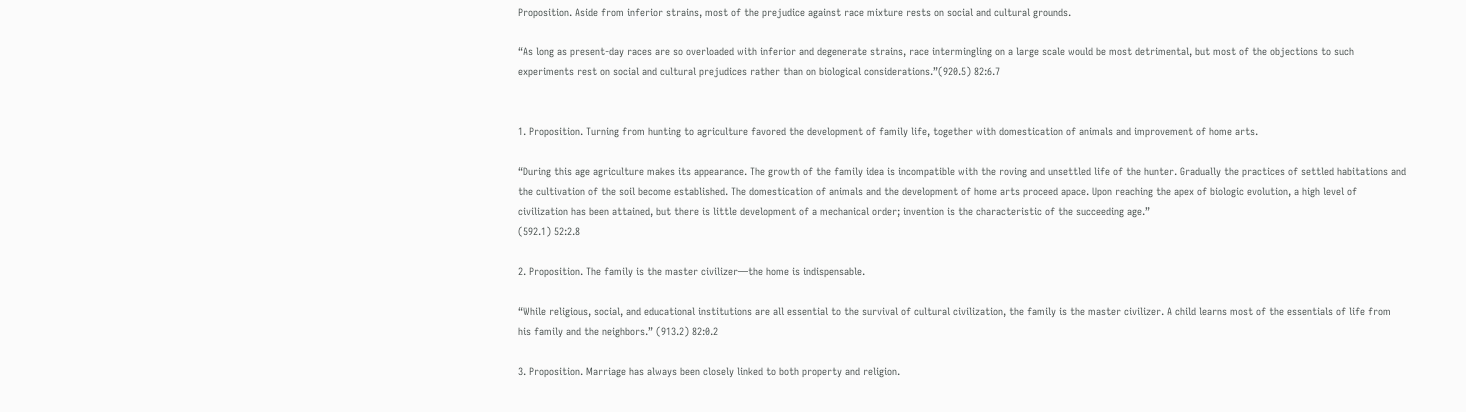Proposition. Aside from inferior strains, most of the prejudice against race mixture rests on social and cultural grounds.

“As long as present-day races are so overloaded with inferior and degenerate strains, race intermingling on a large scale would be most detrimental, but most of the objections to such experiments rest on social and cultural prejudices rather than on biological considerations.”(920.5) 82:6.7


1. Proposition. Turning from hunting to agriculture favored the development of family life, together with domestication of animals and improvement of home arts.

“During this age agriculture makes its appearance. The growth of the family idea is incompatible with the roving and unsettled life of the hunter. Gradually the practices of settled habitations and the cultivation of the soil become established. The domestication of animals and the development of home arts proceed apace. Upon reaching the apex of biologic evolution, a high level of civilization has been attained, but there is little development of a mechanical order; invention is the characteristic of the succeeding age.”
(592.1) 52:2.8

2. Proposition. The family is the master civilizer—the home is indispensable.

“While religious, social, and educational institutions are all essential to the survival of cultural civilization, the family is the master civilizer. A child learns most of the essentials of life from his family and the neighbors.” (913.2) 82:0.2

3. Proposition. Marriage has always been closely linked to both property and religion.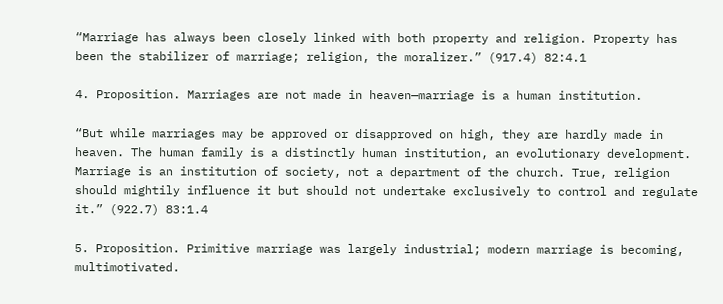“Marriage has always been closely linked with both property and religion. Property has been the stabilizer of marriage; religion, the moralizer.” (917.4) 82:4.1

4. Proposition. Marriages are not made in heaven—marriage is a human institution.

“But while marriages may be approved or disapproved on high, they are hardly made in heaven. The human family is a distinctly human institution, an evolutionary development. Marriage is an institution of society, not a department of the church. True, religion should mightily influence it but should not undertake exclusively to control and regulate it.” (922.7) 83:1.4

5. Proposition. Primitive marriage was largely industrial; modern marriage is becoming, multimotivated.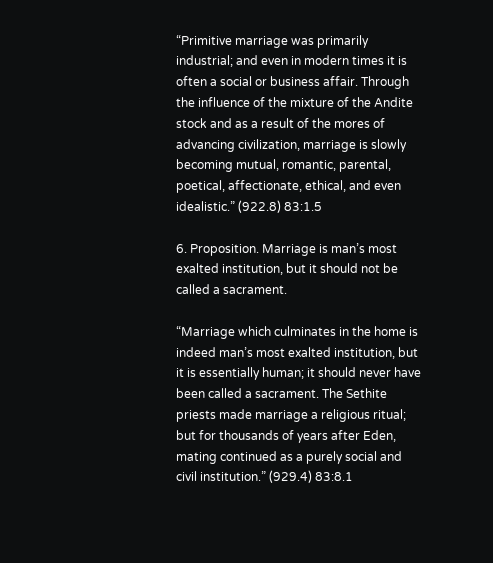“Primitive marriage was primarily industrial; and even in modern times it is often a social or business affair. Through the influence of the mixture of the Andite stock and as a result of the mores of advancing civilization, marriage is slowly becoming mutual, romantic, parental, poetical, affectionate, ethical, and even idealistic.” (922.8) 83:1.5

6. Proposition. Marriage is man’s most exalted institution, but it should not be called a sacrament.

“Marriage which culminates in the home is indeed man’s most exalted institution, but it is essentially human; it should never have been called a sacrament. The Sethite priests made marriage a religious ritual; but for thousands of years after Eden, mating continued as a purely social and civil institution.” (929.4) 83:8.1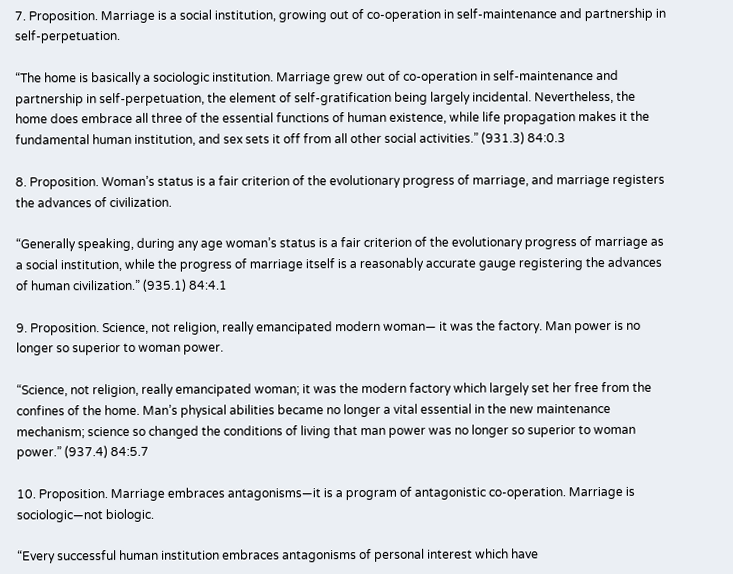7. Proposition. Marriage is a social institution, growing out of co-operation in self-maintenance and partnership in self-perpetuation.

“The home is basically a sociologic institution. Marriage grew out of co-operation in self-maintenance and partnership in self-perpetuation, the element of self-gratification being largely incidental. Nevertheless, the home does embrace all three of the essential functions of human existence, while life propagation makes it the fundamental human institution, and sex sets it off from all other social activities.” (931.3) 84:0.3

8. Proposition. Woman’s status is a fair criterion of the evolutionary progress of marriage, and marriage registers the advances of civilization.

“Generally speaking, during any age woman’s status is a fair criterion of the evolutionary progress of marriage as a social institution, while the progress of marriage itself is a reasonably accurate gauge registering the advances of human civilization.” (935.1) 84:4.1

9. Proposition. Science, not religion, really emancipated modern woman— it was the factory. Man power is no longer so superior to woman power.

“Science, not religion, really emancipated woman; it was the modern factory which largely set her free from the confines of the home. Man’s physical abilities became no longer a vital essential in the new maintenance mechanism; science so changed the conditions of living that man power was no longer so superior to woman power.” (937.4) 84:5.7

10. Proposition. Marriage embraces antagonisms—it is a program of antagonistic co-operation. Marriage is sociologic—not biologic.

“Every successful human institution embraces antagonisms of personal interest which have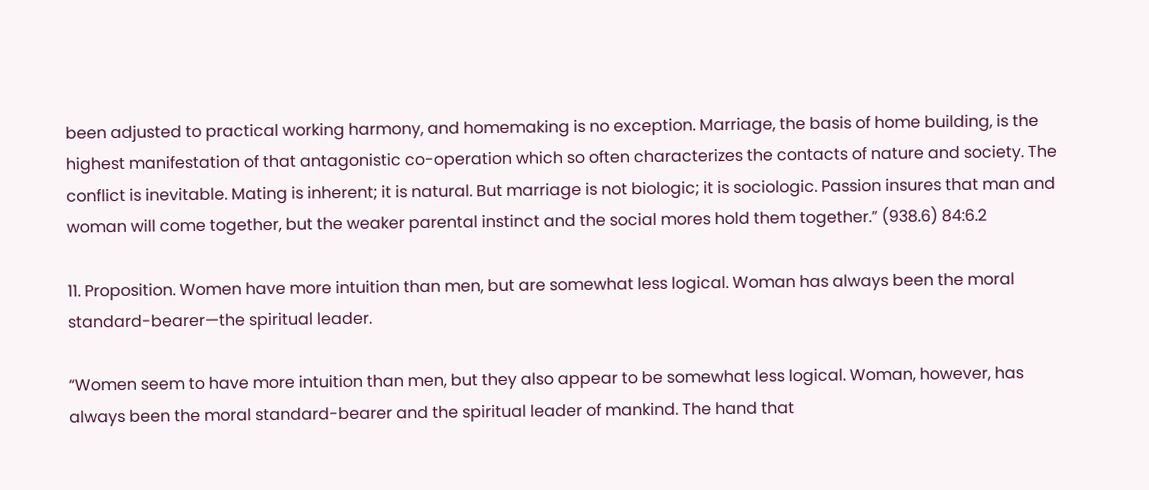been adjusted to practical working harmony, and homemaking is no exception. Marriage, the basis of home building, is the highest manifestation of that antagonistic co-operation which so often characterizes the contacts of nature and society. The conflict is inevitable. Mating is inherent; it is natural. But marriage is not biologic; it is sociologic. Passion insures that man and woman will come together, but the weaker parental instinct and the social mores hold them together.” (938.6) 84:6.2

11. Proposition. Women have more intuition than men, but are somewhat less logical. Woman has always been the moral standard-bearer—the spiritual leader.

“Women seem to have more intuition than men, but they also appear to be somewhat less logical. Woman, however, has always been the moral standard-bearer and the spiritual leader of mankind. The hand that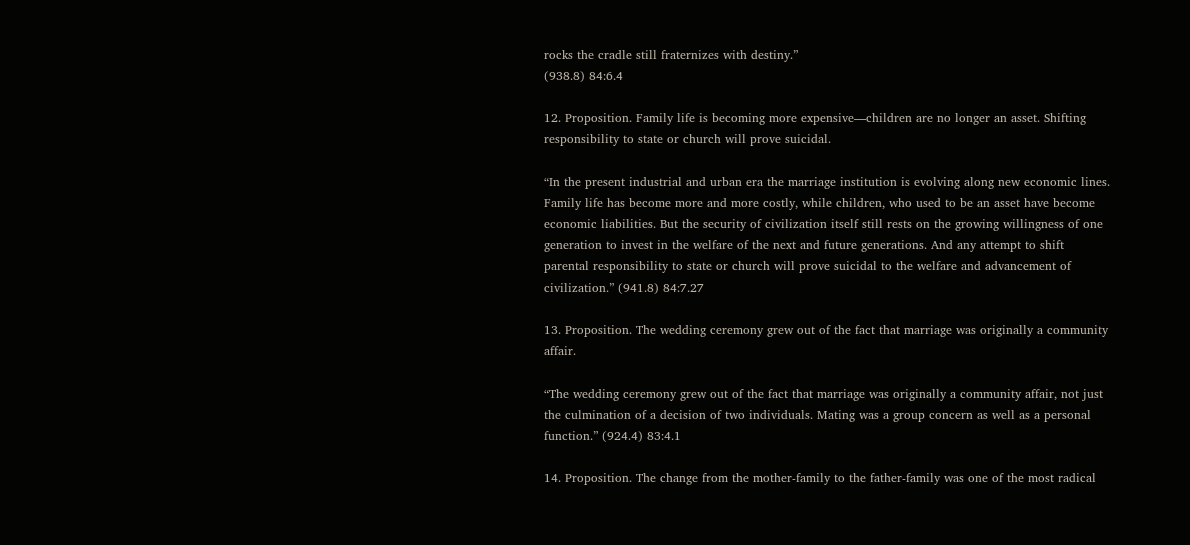rocks the cradle still fraternizes with destiny.”
(938.8) 84:6.4

12. Proposition. Family life is becoming more expensive—children are no longer an asset. Shifting responsibility to state or church will prove suicidal.

“In the present industrial and urban era the marriage institution is evolving along new economic lines. Family life has become more and more costly, while children, who used to be an asset have become economic liabilities. But the security of civilization itself still rests on the growing willingness of one generation to invest in the welfare of the next and future generations. And any attempt to shift parental responsibility to state or church will prove suicidal to the welfare and advancement of civilization.” (941.8) 84:7.27

13. Proposition. The wedding ceremony grew out of the fact that marriage was originally a community affair.

“The wedding ceremony grew out of the fact that marriage was originally a community affair, not just the culmination of a decision of two individuals. Mating was a group concern as well as a personal function.” (924.4) 83:4.1

14. Proposition. The change from the mother-family to the father-family was one of the most radical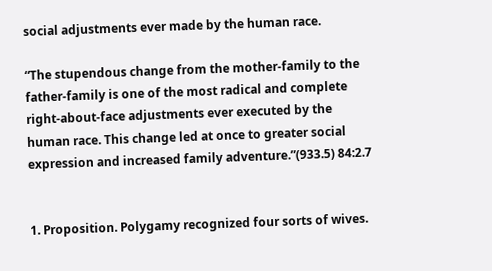social adjustments ever made by the human race.

“The stupendous change from the mother-family to the father-family is one of the most radical and complete right-about-face adjustments ever executed by the human race. This change led at once to greater social expression and increased family adventure.”(933.5) 84:2.7


1. Proposition. Polygamy recognized four sorts of wives.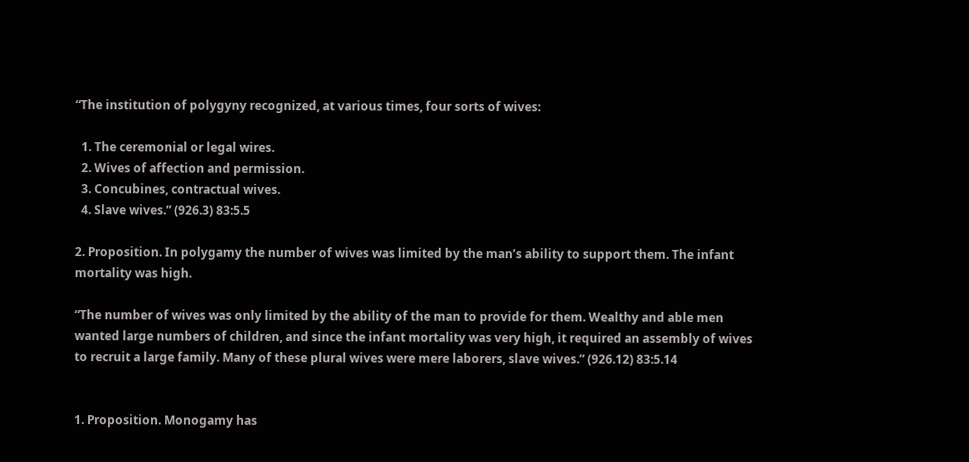“The institution of polygyny recognized, at various times, four sorts of wives:

  1. The ceremonial or legal wires.
  2. Wives of affection and permission.
  3. Concubines, contractual wives.
  4. Slave wives.” (926.3) 83:5.5

2. Proposition. In polygamy the number of wives was limited by the man’s ability to support them. The infant mortality was high.

“The number of wives was only limited by the ability of the man to provide for them. Wealthy and able men wanted large numbers of children, and since the infant mortality was very high, it required an assembly of wives to recruit a large family. Many of these plural wives were mere laborers, slave wives.” (926.12) 83:5.14


1. Proposition. Monogamy has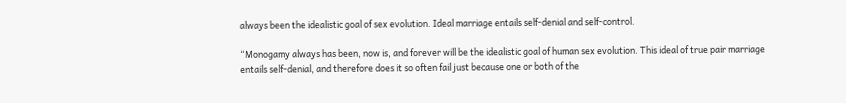always been the idealistic goal of sex evolution. Ideal marriage entails self-denial and self-control.

“Monogamy always has been, now is, and forever will be the idealistic goal of human sex evolution. This ideal of true pair marriage entails self-denial, and therefore does it so often fail just because one or both of the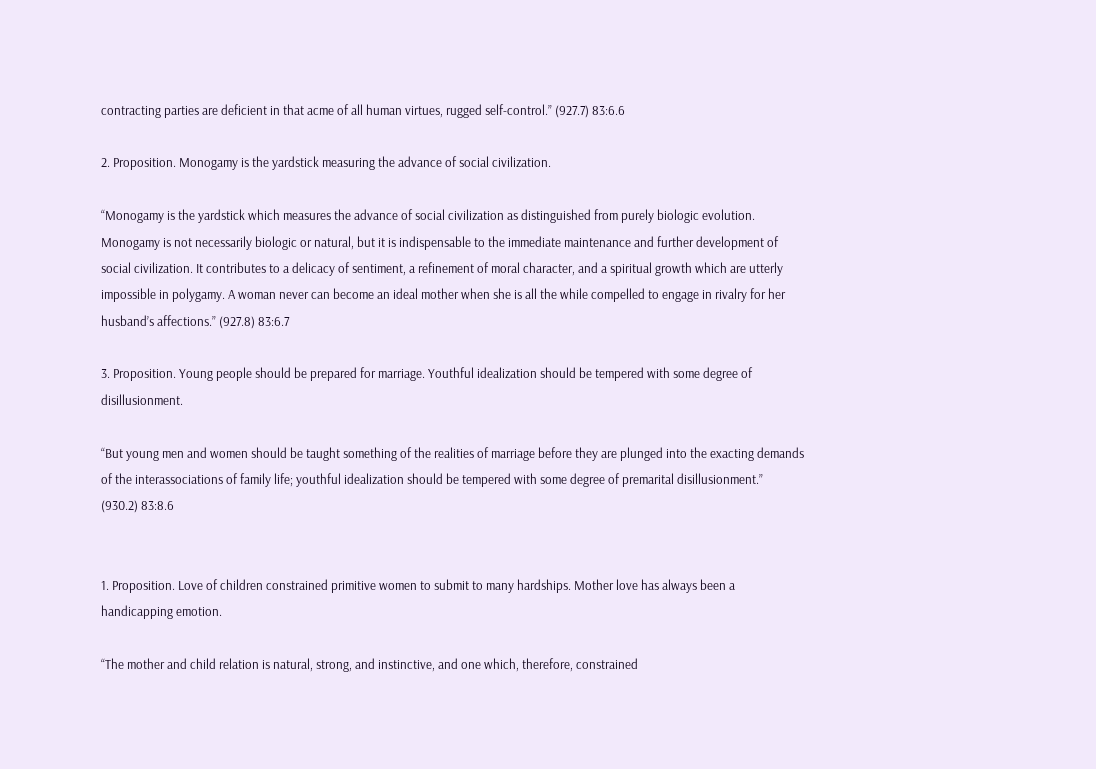contracting parties are deficient in that acme of all human virtues, rugged self-control.” (927.7) 83:6.6

2. Proposition. Monogamy is the yardstick measuring the advance of social civilization.

“Monogamy is the yardstick which measures the advance of social civilization as distinguished from purely biologic evolution. Monogamy is not necessarily biologic or natural, but it is indispensable to the immediate maintenance and further development of social civilization. It contributes to a delicacy of sentiment, a refinement of moral character, and a spiritual growth which are utterly impossible in polygamy. A woman never can become an ideal mother when she is all the while compelled to engage in rivalry for her husband’s affections.” (927.8) 83:6.7

3. Proposition. Young people should be prepared for marriage. Youthful idealization should be tempered with some degree of disillusionment.

“But young men and women should be taught something of the realities of marriage before they are plunged into the exacting demands of the interassociations of family life; youthful idealization should be tempered with some degree of premarital disillusionment.”
(930.2) 83:8.6


1. Proposition. Love of children constrained primitive women to submit to many hardships. Mother love has always been a handicapping emotion.

“The mother and child relation is natural, strong, and instinctive, and one which, therefore, constrained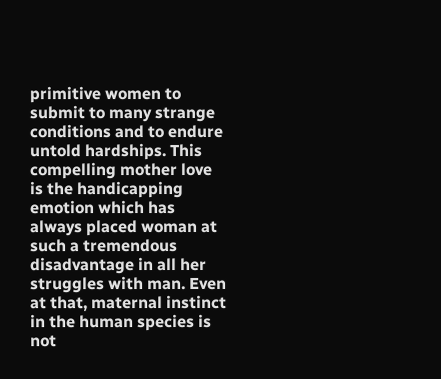primitive women to submit to many strange conditions and to endure untold hardships. This compelling mother love is the handicapping emotion which has always placed woman at such a tremendous disadvantage in all her struggles with man. Even at that, maternal instinct in the human species is not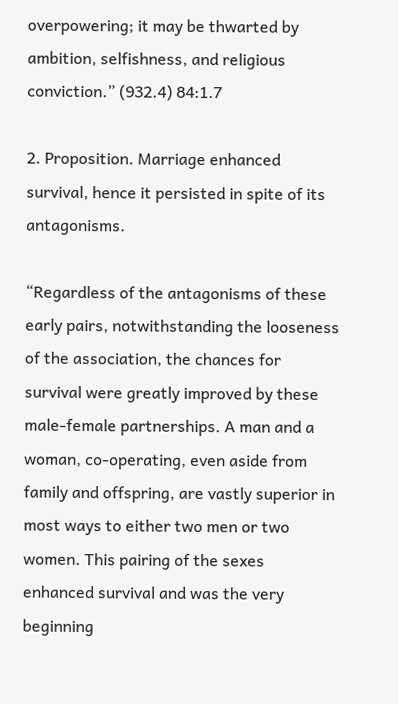overpowering; it may be thwarted by ambition, selfishness, and religious conviction.” (932.4) 84:1.7

2. Proposition. Marriage enhanced survival, hence it persisted in spite of its antagonisms.

“Regardless of the antagonisms of these early pairs, notwithstanding the looseness of the association, the chances for survival were greatly improved by these male-female partnerships. A man and a woman, co-operating, even aside from family and offspring, are vastly superior in most ways to either two men or two women. This pairing of the sexes enhanced survival and was the very beginning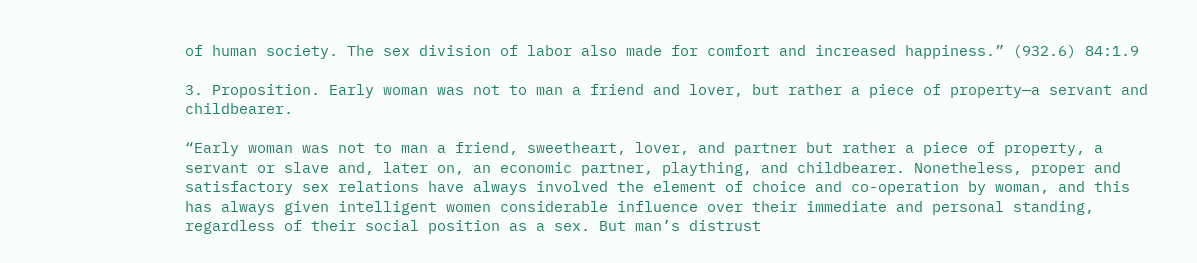of human society. The sex division of labor also made for comfort and increased happiness.” (932.6) 84:1.9

3. Proposition. Early woman was not to man a friend and lover, but rather a piece of property—a servant and childbearer.

“Early woman was not to man a friend, sweetheart, lover, and partner but rather a piece of property, a servant or slave and, later on, an economic partner, plaything, and childbearer. Nonetheless, proper and satisfactory sex relations have always involved the element of choice and co-operation by woman, and this has always given intelligent women considerable influence over their immediate and personal standing, regardless of their social position as a sex. But man’s distrust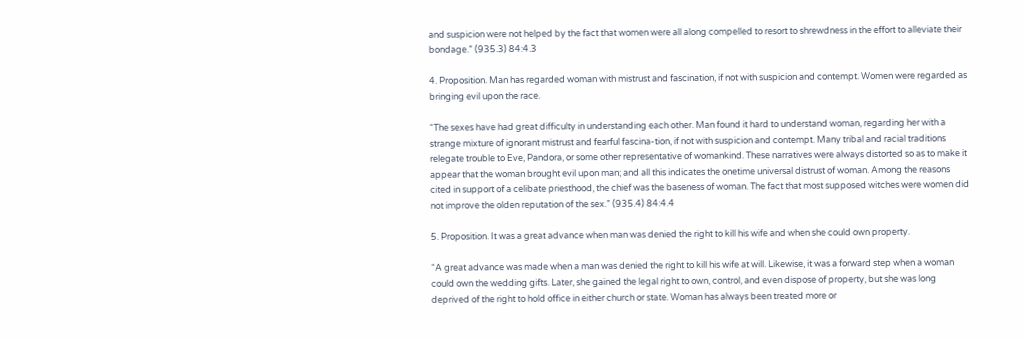and suspicion were not helped by the fact that women were all along compelled to resort to shrewdness in the effort to alleviate their bondage.” (935.3) 84:4.3

4. Proposition. Man has regarded woman with mistrust and fascination, if not with suspicion and contempt. Women were regarded as bringing evil upon the race.

“The sexes have had great difficulty in understanding each other. Man found it hard to understand woman, regarding her with a strange mixture of ignorant mistrust and fearful fascina-tion, if not with suspicion and contempt. Many tribal and racial traditions relegate trouble to Eve, Pandora, or some other representative of womankind. These narratives were always distorted so as to make it appear that the woman brought evil upon man; and all this indicates the onetime universal distrust of woman. Among the reasons cited in support of a celibate priesthood, the chief was the baseness of woman. The fact that most supposed witches were women did not improve the olden reputation of the sex.” (935.4) 84:4.4

5. Proposition. It was a great advance when man was denied the right to kill his wife and when she could own property.

“A great advance was made when a man was denied the right to kill his wife at will. Likewise, it was a forward step when a woman could own the wedding gifts. Later, she gained the legal right to own, control, and even dispose of property, but she was long deprived of the right to hold office in either church or state. Woman has always been treated more or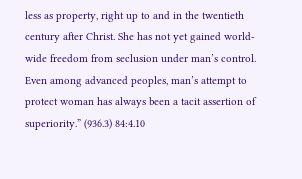less as property, right up to and in the twentieth century after Christ. She has not yet gained world-wide freedom from seclusion under man’s control. Even among advanced peoples, man’s attempt to protect woman has always been a tacit assertion of superiority.” (936.3) 84:4.10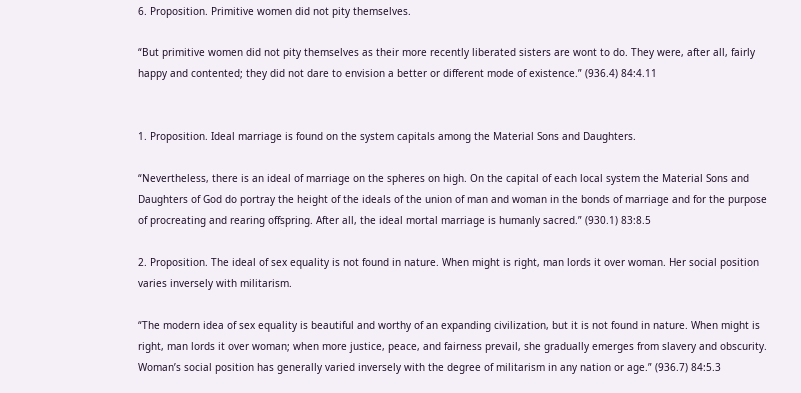6. Proposition. Primitive women did not pity themselves.

“But primitive women did not pity themselves as their more recently liberated sisters are wont to do. They were, after all, fairly happy and contented; they did not dare to envision a better or different mode of existence.” (936.4) 84:4.11


1. Proposition. Ideal marriage is found on the system capitals among the Material Sons and Daughters.

“Nevertheless, there is an ideal of marriage on the spheres on high. On the capital of each local system the Material Sons and Daughters of God do portray the height of the ideals of the union of man and woman in the bonds of marriage and for the purpose of procreating and rearing offspring. After all, the ideal mortal marriage is humanly sacred.” (930.1) 83:8.5

2. Proposition. The ideal of sex equality is not found in nature. When might is right, man lords it over woman. Her social position varies inversely with militarism.

“The modern idea of sex equality is beautiful and worthy of an expanding civilization, but it is not found in nature. When might is right, man lords it over woman; when more justice, peace, and fairness prevail, she gradually emerges from slavery and obscurity. Woman’s social position has generally varied inversely with the degree of militarism in any nation or age.” (936.7) 84:5.3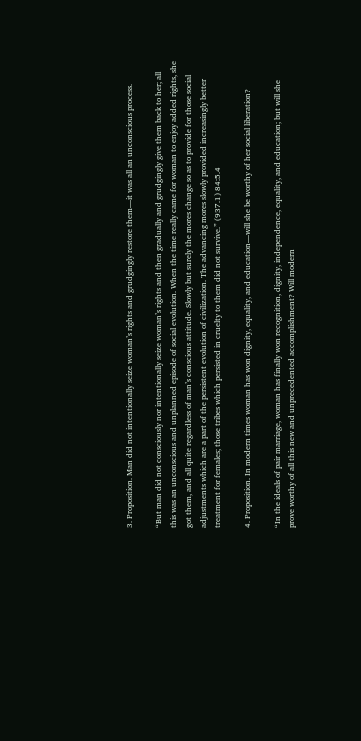3. Proposition. Man did not intentionally seize woman’s rights and grudgingly restore them—it was all an unconscious process.

“But man did not consciously nor intentionally seize woman’s rights and then gradually and grudgingly give them back to her; all this was an unconscious and unplanned episode of social evolution. When the time really came for woman to enjoy added rights, she got them, and all quite regardless of man’s conscious attitude. Slowly but surely the mores change so as to provide for those social adjustments which are a part of the persistent evolution of civilization. The advancing mores slowly provided increasingly better treatment for females; those tribes which persisted in cruelty to them did not survive.” (937.1) 84:5.4

4. Proposition. In modern times woman has won dignity, equality, and education—will she be worthy of her social liberation?

“In the ideals of pair marriage, woman has finally won recognition, dignity, independence, equality, and education; but will she prove worthy of all this new and unprecedented accomplishment? Will modern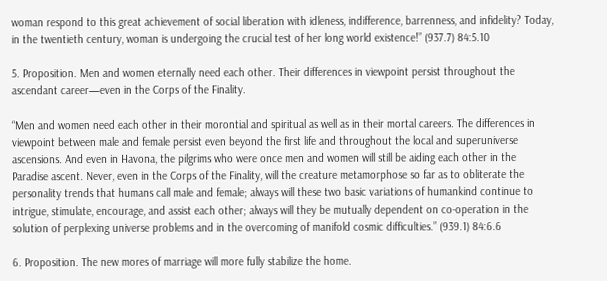woman respond to this great achievement of social liberation with idleness, indifference, barrenness, and infidelity? Today, in the twentieth century, woman is undergoing the crucial test of her long world existence!” (937.7) 84:5.10

5. Proposition. Men and women eternally need each other. Their differences in viewpoint persist throughout the ascendant career—even in the Corps of the Finality.

“Men and women need each other in their morontial and spiritual as well as in their mortal careers. The differences in viewpoint between male and female persist even beyond the first life and throughout the local and superuniverse ascensions. And even in Havona, the pilgrims who were once men and women will still be aiding each other in the Paradise ascent. Never, even in the Corps of the Finality, will the creature metamorphose so far as to obliterate the personality trends that humans call male and female; always will these two basic variations of humankind continue to intrigue, stimulate, encourage, and assist each other; always will they be mutually dependent on co-operation in the solution of perplexing universe problems and in the overcoming of manifold cosmic difficulties.” (939.1) 84:6.6

6. Proposition. The new mores of marriage will more fully stabilize the home.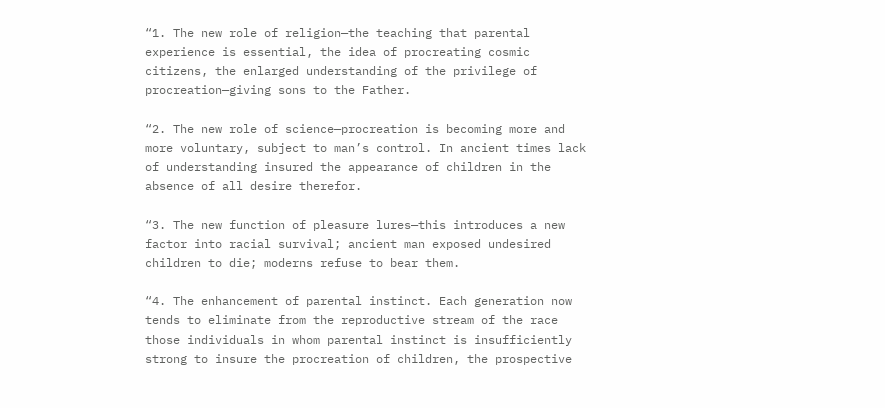“1. The new role of religion—the teaching that parental experience is essential, the idea of procreating cosmic citizens, the enlarged understanding of the privilege of procreation—giving sons to the Father.

“2. The new role of science—procreation is becoming more and more voluntary, subject to man’s control. In ancient times lack of understanding insured the appearance of children in the absence of all desire therefor.

“3. The new function of pleasure lures—this introduces a new factor into racial survival; ancient man exposed undesired children to die; moderns refuse to bear them.

“4. The enhancement of parental instinct. Each generation now tends to eliminate from the reproductive stream of the race those individuals in whom parental instinct is insufficiently strong to insure the procreation of children, the prospective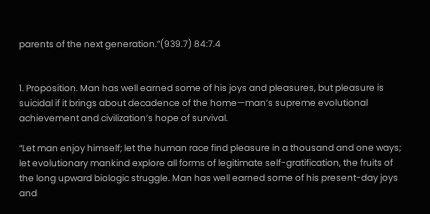parents of the next generation.”(939.7) 84:7.4


1. Proposition. Man has well earned some of his joys and pleasures, but pleasure is suicidal if it brings about decadence of the home—man’s supreme evolutional achievement and civilization’s hope of survival.

“Let man enjoy himself; let the human race find pleasure in a thousand and one ways; let evolutionary mankind explore all forms of legitimate self-gratification, the fruits of the long upward biologic struggle. Man has well earned some of his present-day joys and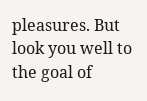pleasures. But look you well to the goal of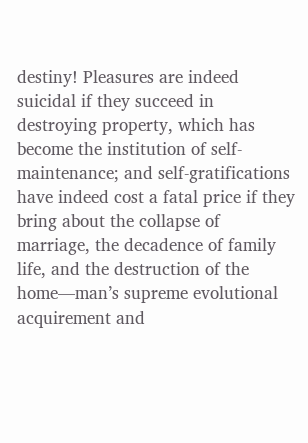destiny! Pleasures are indeed suicidal if they succeed in destroying property, which has become the institution of self-maintenance; and self-gratifications have indeed cost a fatal price if they bring about the collapse of marriage, the decadence of family life, and the destruction of the home—man’s supreme evolutional acquirement and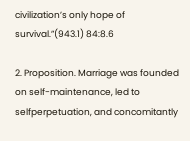civilization’s only hope of survival.”(943.1) 84:8.6

2. Proposition. Marriage was founded on self-maintenance, led to selfperpetuation, and concomitantly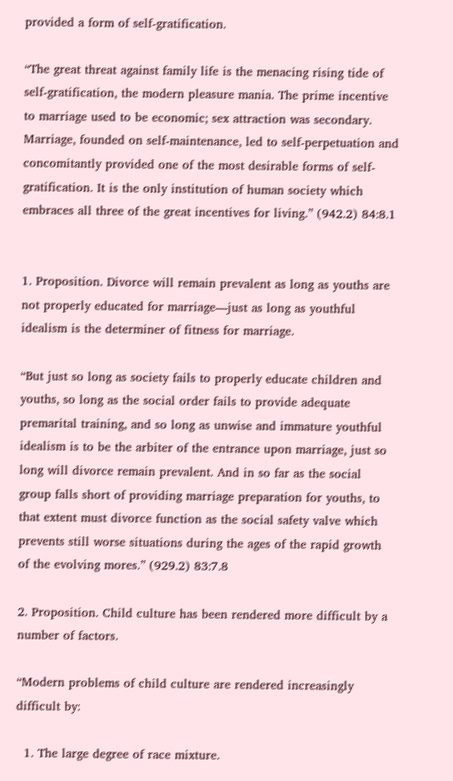provided a form of self-gratification.

“The great threat against family life is the menacing rising tide of self-gratification, the modern pleasure mania. The prime incentive to marriage used to be economic; sex attraction was secondary. Marriage, founded on self-maintenance, led to self-perpetuation and concomitantly provided one of the most desirable forms of self-gratification. It is the only institution of human society which embraces all three of the great incentives for living.” (942.2) 84:8.1


1. Proposition. Divorce will remain prevalent as long as youths are not properly educated for marriage—just as long as youthful idealism is the determiner of fitness for marriage.

“But just so long as society fails to properly educate children and youths, so long as the social order fails to provide adequate premarital training, and so long as unwise and immature youthful idealism is to be the arbiter of the entrance upon marriage, just so long will divorce remain prevalent. And in so far as the social group falls short of providing marriage preparation for youths, to that extent must divorce function as the social safety valve which prevents still worse situations during the ages of the rapid growth of the evolving mores.” (929.2) 83:7.8

2. Proposition. Child culture has been rendered more difficult by a number of factors.

“Modern problems of child culture are rendered increasingly difficult by:

  1. The large degree of race mixture.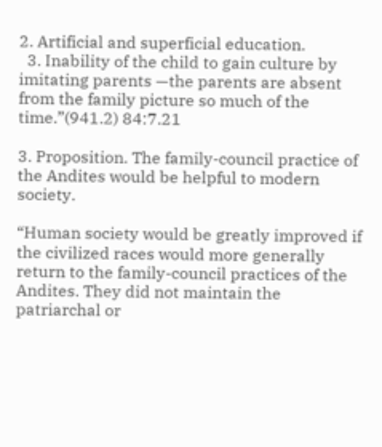2. Artificial and superficial education.
  3. Inability of the child to gain culture by imitating parents —the parents are absent from the family picture so much of the time.”(941.2) 84:7.21

3. Proposition. The family-council practice of the Andites would be helpful to modern society.

“Human society would be greatly improved if the civilized races would more generally return to the family-council practices of the Andites. They did not maintain the patriarchal or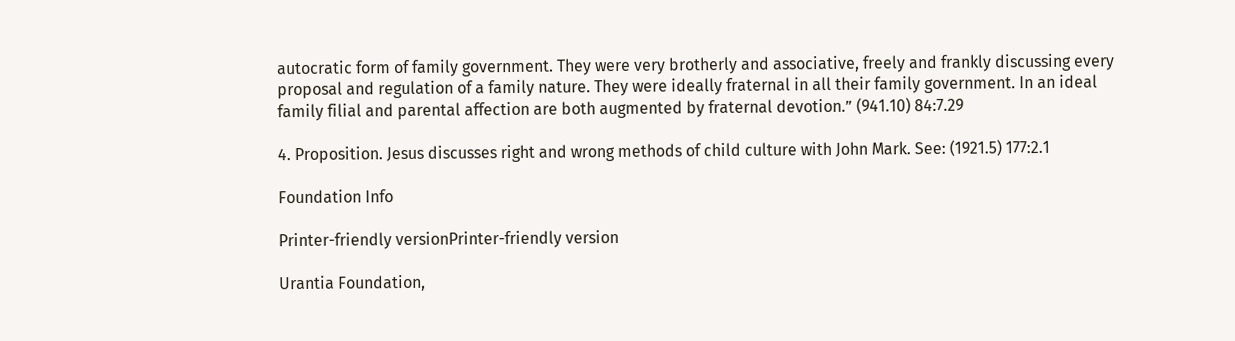autocratic form of family government. They were very brotherly and associative, freely and frankly discussing every proposal and regulation of a family nature. They were ideally fraternal in all their family government. In an ideal family filial and parental affection are both augmented by fraternal devotion.” (941.10) 84:7.29

4. Proposition. Jesus discusses right and wrong methods of child culture with John Mark. See: (1921.5) 177:2.1

Foundation Info

Printer-friendly versionPrinter-friendly version

Urantia Foundation,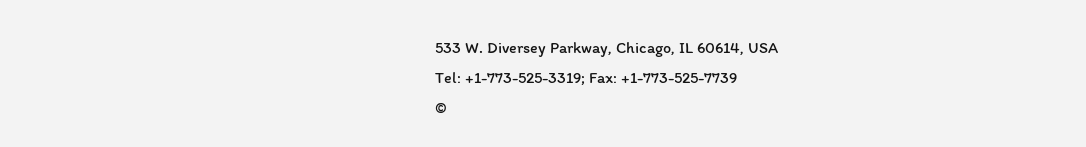533 W. Diversey Parkway, Chicago, IL 60614, USA
Tel: +1-773-525-3319; Fax: +1-773-525-7739
©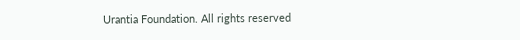Urantia Foundation. All rights reserved